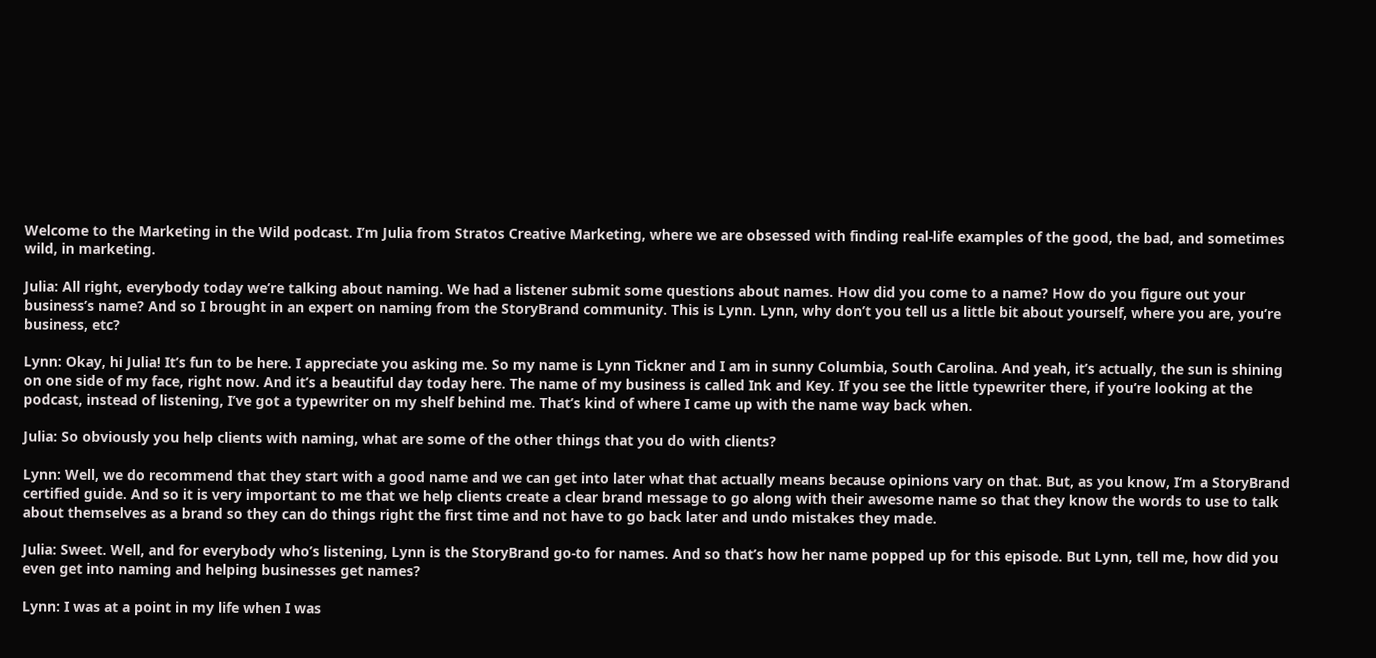Welcome to the Marketing in the Wild podcast. I’m Julia from Stratos Creative Marketing, where we are obsessed with finding real-life examples of the good, the bad, and sometimes wild, in marketing.

Julia: All right, everybody today we’re talking about naming. We had a listener submit some questions about names. How did you come to a name? How do you figure out your business’s name? And so I brought in an expert on naming from the StoryBrand community. This is Lynn. Lynn, why don’t you tell us a little bit about yourself, where you are, you’re business, etc?

Lynn: Okay, hi Julia! It’s fun to be here. I appreciate you asking me. So my name is Lynn Tickner and I am in sunny Columbia, South Carolina. And yeah, it’s actually, the sun is shining on one side of my face, right now. And it’s a beautiful day today here. The name of my business is called Ink and Key. If you see the little typewriter there, if you’re looking at the podcast, instead of listening, I’ve got a typewriter on my shelf behind me. That’s kind of where I came up with the name way back when.

Julia: So obviously you help clients with naming, what are some of the other things that you do with clients?

Lynn: Well, we do recommend that they start with a good name and we can get into later what that actually means because opinions vary on that. But, as you know, I’m a StoryBrand certified guide. And so it is very important to me that we help clients create a clear brand message to go along with their awesome name so that they know the words to use to talk about themselves as a brand so they can do things right the first time and not have to go back later and undo mistakes they made.

Julia: Sweet. Well, and for everybody who’s listening, Lynn is the StoryBrand go-to for names. And so that’s how her name popped up for this episode. But Lynn, tell me, how did you even get into naming and helping businesses get names?

Lynn: I was at a point in my life when I was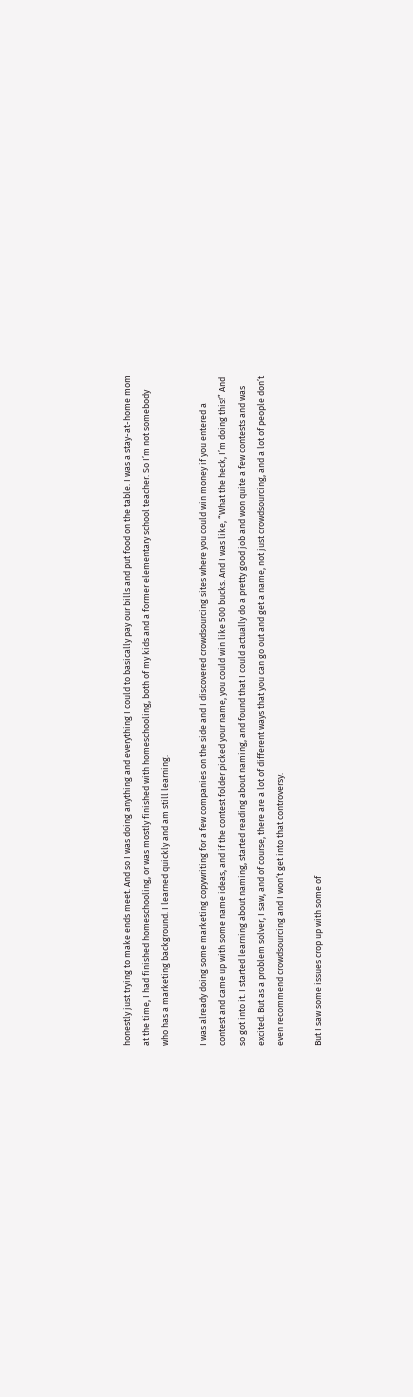honestly just trying to make ends meet. And so I was doing anything and everything I could to basically pay our bills and put food on the table. I was a stay-at-home mom at the time, I had finished homeschooling, or was mostly finished with homeschooling, both of my kids and a former elementary school teacher. So I’m not somebody who has a marketing background. I learned quickly and am still learning.

I was already doing some marketing copywriting for a few companies on the side and I discovered crowdsourcing sites where you could win money if you entered a contest and came up with some name ideas, and if the contest folder picked your name, you could win like 500 bucks. And I was like, “What the heck, I’m doing this!” And so got into it. I started learning about naming, started reading about naming, and found that I could actually do a pretty good job and won quite a few contests and was excited. But as a problem solver, I saw, and of course, there are a lot of different ways that you can go out and get a name, not just crowdsourcing, and a lot of people don’t even recommend crowdsourcing and I won’t get into that controversy.

But I saw some issues crop up with some of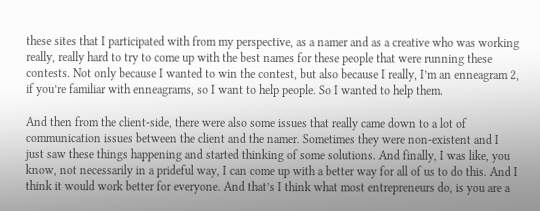these sites that I participated with from my perspective, as a namer and as a creative who was working really, really hard to try to come up with the best names for these people that were running these contests. Not only because I wanted to win the contest, but also because I really, I’m an enneagram 2, if you’re familiar with enneagrams, so I want to help people. So I wanted to help them.

And then from the client-side, there were also some issues that really came down to a lot of communication issues between the client and the namer. Sometimes they were non-existent and I just saw these things happening and started thinking of some solutions. And finally, I was like, you know, not necessarily in a prideful way, I can come up with a better way for all of us to do this. And I think it would work better for everyone. And that’s I think what most entrepreneurs do, is you are a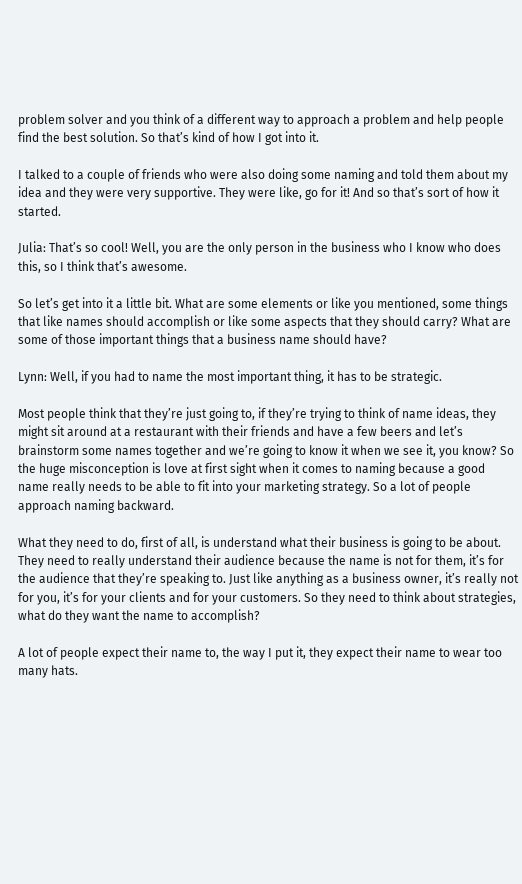problem solver and you think of a different way to approach a problem and help people find the best solution. So that’s kind of how I got into it.

I talked to a couple of friends who were also doing some naming and told them about my idea and they were very supportive. They were like, go for it! And so that’s sort of how it started.

Julia: That’s so cool! Well, you are the only person in the business who I know who does this, so I think that’s awesome.

So let’s get into it a little bit. What are some elements or like you mentioned, some things that like names should accomplish or like some aspects that they should carry? What are some of those important things that a business name should have?

Lynn: Well, if you had to name the most important thing, it has to be strategic.

Most people think that they’re just going to, if they’re trying to think of name ideas, they might sit around at a restaurant with their friends and have a few beers and let’s brainstorm some names together and we’re going to know it when we see it, you know? So the huge misconception is love at first sight when it comes to naming because a good name really needs to be able to fit into your marketing strategy. So a lot of people approach naming backward.

What they need to do, first of all, is understand what their business is going to be about. They need to really understand their audience because the name is not for them, it’s for the audience that they’re speaking to. Just like anything as a business owner, it’s really not for you, it’s for your clients and for your customers. So they need to think about strategies, what do they want the name to accomplish?

A lot of people expect their name to, the way I put it, they expect their name to wear too many hats.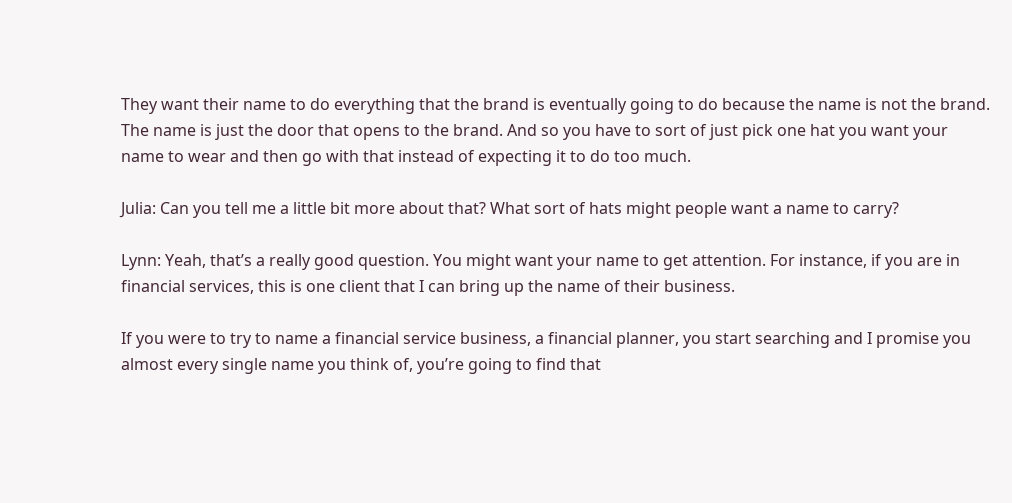They want their name to do everything that the brand is eventually going to do because the name is not the brand. The name is just the door that opens to the brand. And so you have to sort of just pick one hat you want your name to wear and then go with that instead of expecting it to do too much.

Julia: Can you tell me a little bit more about that? What sort of hats might people want a name to carry?

Lynn: Yeah, that’s a really good question. You might want your name to get attention. For instance, if you are in financial services, this is one client that I can bring up the name of their business.

If you were to try to name a financial service business, a financial planner, you start searching and I promise you almost every single name you think of, you’re going to find that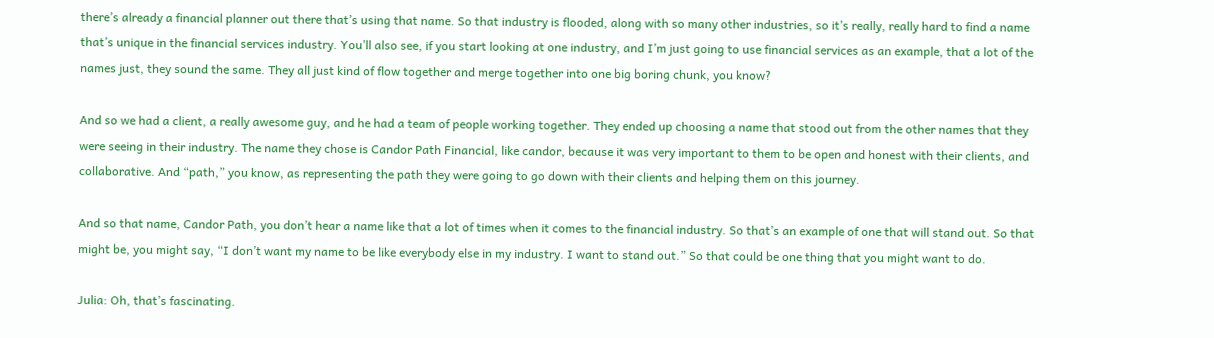there’s already a financial planner out there that’s using that name. So that industry is flooded, along with so many other industries, so it’s really, really hard to find a name that’s unique in the financial services industry. You’ll also see, if you start looking at one industry, and I’m just going to use financial services as an example, that a lot of the names just, they sound the same. They all just kind of flow together and merge together into one big boring chunk, you know?

And so we had a client, a really awesome guy, and he had a team of people working together. They ended up choosing a name that stood out from the other names that they were seeing in their industry. The name they chose is Candor Path Financial, like candor, because it was very important to them to be open and honest with their clients, and collaborative. And “path,” you know, as representing the path they were going to go down with their clients and helping them on this journey.

And so that name, Candor Path, you don’t hear a name like that a lot of times when it comes to the financial industry. So that’s an example of one that will stand out. So that might be, you might say, “I don’t want my name to be like everybody else in my industry. I want to stand out.” So that could be one thing that you might want to do.

Julia: Oh, that’s fascinating.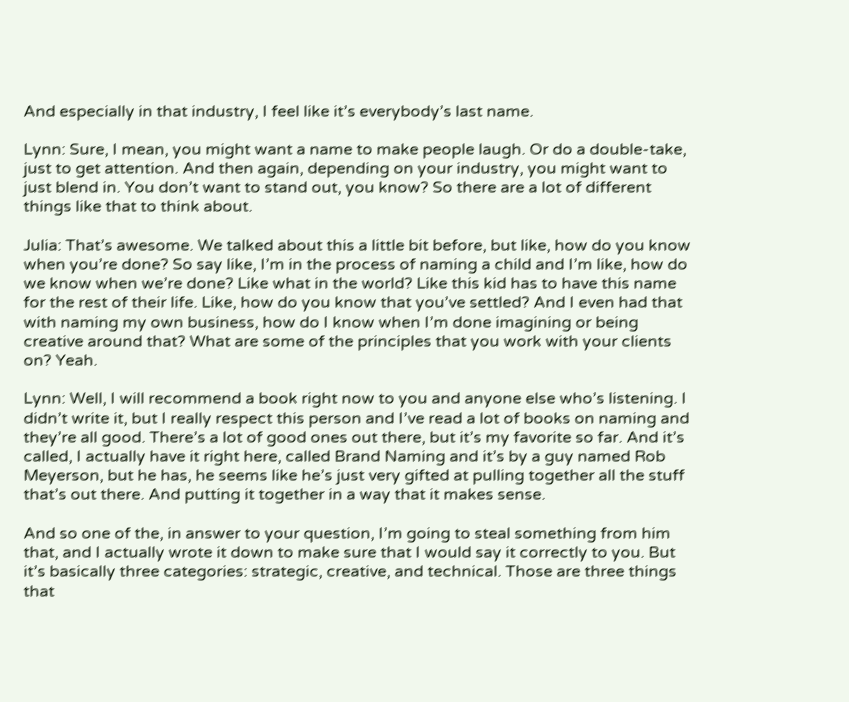And especially in that industry, I feel like it’s everybody’s last name.

Lynn: Sure, I mean, you might want a name to make people laugh. Or do a double-take, just to get attention. And then again, depending on your industry, you might want to just blend in. You don’t want to stand out, you know? So there are a lot of different things like that to think about.

Julia: That’s awesome. We talked about this a little bit before, but like, how do you know when you’re done? So say like, I’m in the process of naming a child and I’m like, how do we know when we’re done? Like what in the world? Like this kid has to have this name for the rest of their life. Like, how do you know that you’ve settled? And I even had that with naming my own business, how do I know when I’m done imagining or being creative around that? What are some of the principles that you work with your clients on? Yeah.

Lynn: Well, I will recommend a book right now to you and anyone else who’s listening. I didn’t write it, but I really respect this person and I’ve read a lot of books on naming and they’re all good. There’s a lot of good ones out there, but it’s my favorite so far. And it’s called, I actually have it right here, called Brand Naming and it’s by a guy named Rob Meyerson, but he has, he seems like he’s just very gifted at pulling together all the stuff that’s out there. And putting it together in a way that it makes sense.

And so one of the, in answer to your question, I’m going to steal something from him that, and I actually wrote it down to make sure that I would say it correctly to you. But it’s basically three categories: strategic, creative, and technical. Those are three things that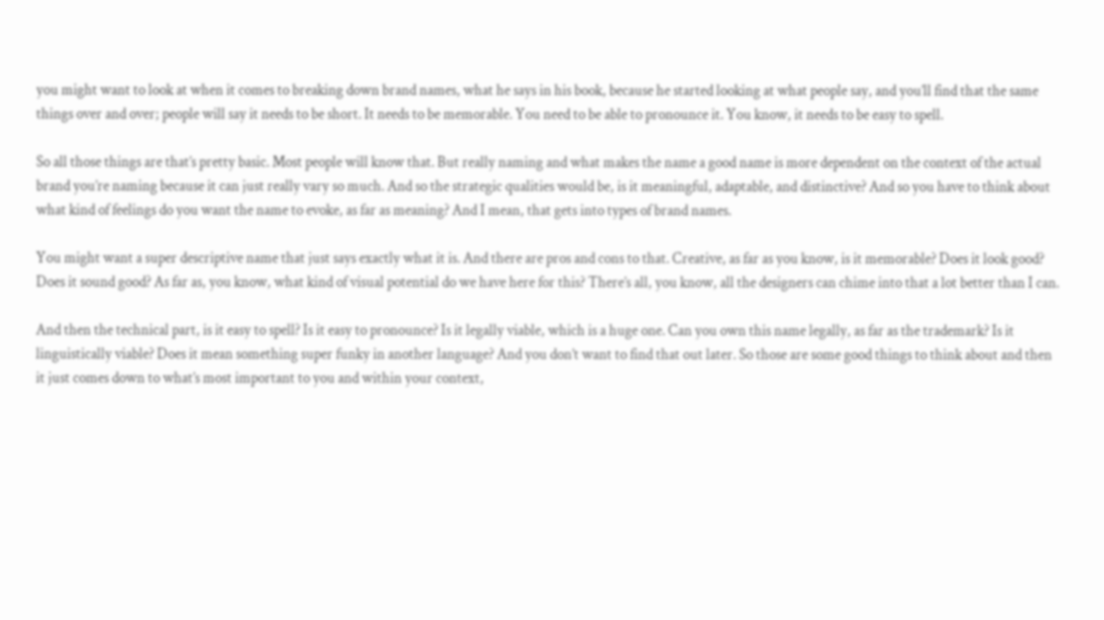you might want to look at when it comes to breaking down brand names, what he says in his book, because he started looking at what people say, and you’ll find that the same things over and over; people will say it needs to be short. It needs to be memorable. You need to be able to pronounce it. You know, it needs to be easy to spell.

So all those things are that’s pretty basic. Most people will know that. But really naming and what makes the name a good name is more dependent on the context of the actual brand you’re naming because it can just really vary so much. And so the strategic qualities would be, is it meaningful, adaptable, and distinctive? And so you have to think about what kind of feelings do you want the name to evoke, as far as meaning? And I mean, that gets into types of brand names.

You might want a super descriptive name that just says exactly what it is. And there are pros and cons to that. Creative, as far as you know, is it memorable? Does it look good? Does it sound good? As far as, you know, what kind of visual potential do we have here for this? There’s all, you know, all the designers can chime into that a lot better than I can.

And then the technical part, is it easy to spell? Is it easy to pronounce? Is it legally viable, which is a huge one. Can you own this name legally, as far as the trademark? Is it linguistically viable? Does it mean something super funky in another language? And you don’t want to find that out later. So those are some good things to think about and then it just comes down to what’s most important to you and within your context,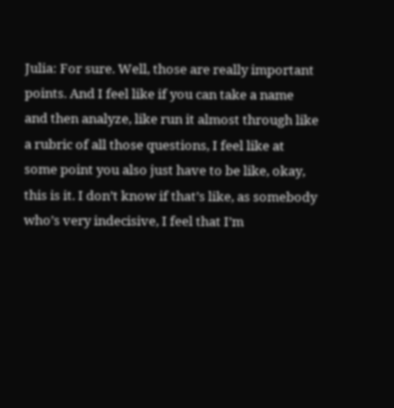Julia: For sure. Well, those are really important points. And I feel like if you can take a name and then analyze, like run it almost through like a rubric of all those questions, I feel like at some point you also just have to be like, okay, this is it. I don’t know if that’s like, as somebody who’s very indecisive, I feel that I’m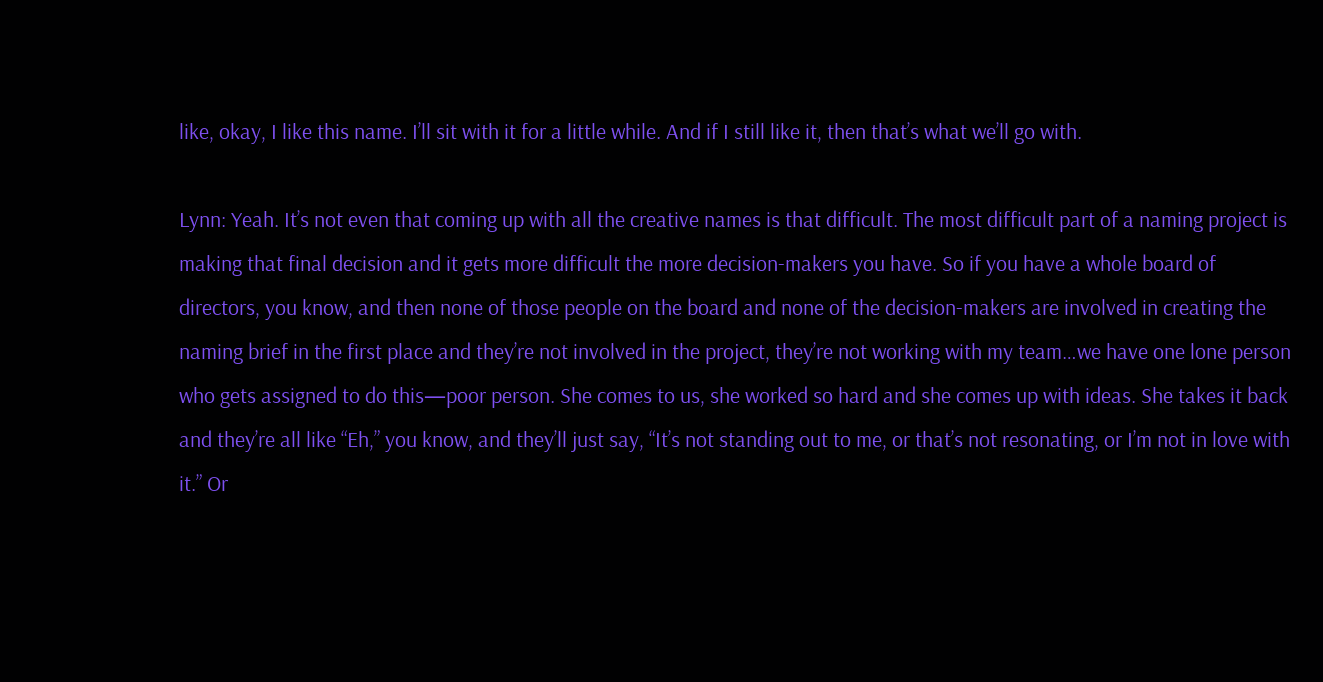like, okay, I like this name. I’ll sit with it for a little while. And if I still like it, then that’s what we’ll go with.

Lynn: Yeah. It’s not even that coming up with all the creative names is that difficult. The most difficult part of a naming project is making that final decision and it gets more difficult the more decision-makers you have. So if you have a whole board of directors, you know, and then none of those people on the board and none of the decision-makers are involved in creating the naming brief in the first place and they’re not involved in the project, they’re not working with my team…we have one lone person who gets assigned to do this—poor person. She comes to us, she worked so hard and she comes up with ideas. She takes it back and they’re all like “Eh,” you know, and they’ll just say, “It’s not standing out to me, or that’s not resonating, or I’m not in love with it.” Or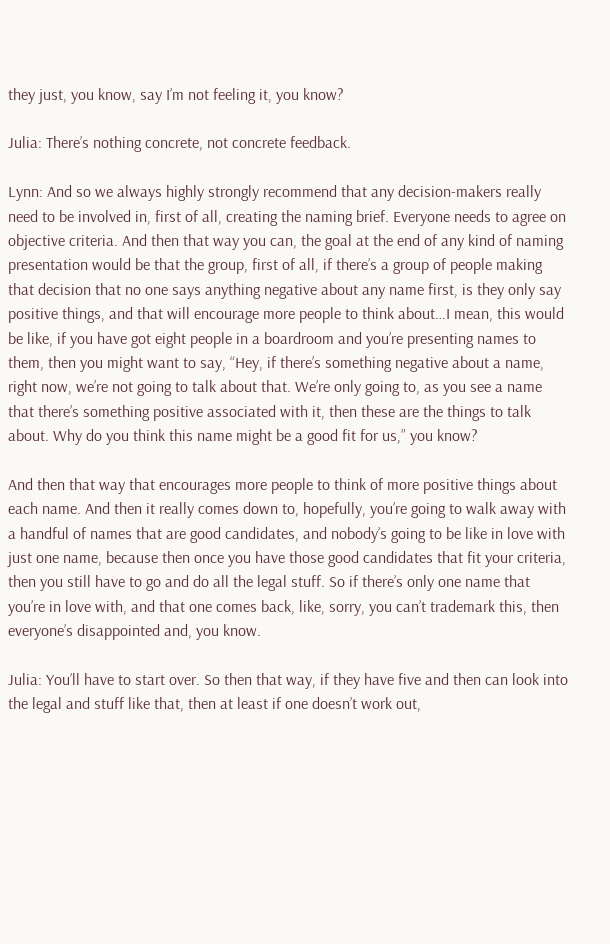they just, you know, say I’m not feeling it, you know?

Julia: There’s nothing concrete, not concrete feedback.

Lynn: And so we always highly strongly recommend that any decision-makers really need to be involved in, first of all, creating the naming brief. Everyone needs to agree on objective criteria. And then that way you can, the goal at the end of any kind of naming presentation would be that the group, first of all, if there’s a group of people making that decision that no one says anything negative about any name first, is they only say positive things, and that will encourage more people to think about…I mean, this would be like, if you have got eight people in a boardroom and you’re presenting names to them, then you might want to say, “Hey, if there’s something negative about a name, right now, we’re not going to talk about that. We’re only going to, as you see a name that there’s something positive associated with it, then these are the things to talk about. Why do you think this name might be a good fit for us,” you know?

And then that way that encourages more people to think of more positive things about each name. And then it really comes down to, hopefully, you’re going to walk away with a handful of names that are good candidates, and nobody’s going to be like in love with just one name, because then once you have those good candidates that fit your criteria, then you still have to go and do all the legal stuff. So if there’s only one name that you’re in love with, and that one comes back, like, sorry, you can’t trademark this, then everyone’s disappointed and, you know.

Julia: You’ll have to start over. So then that way, if they have five and then can look into the legal and stuff like that, then at least if one doesn’t work out,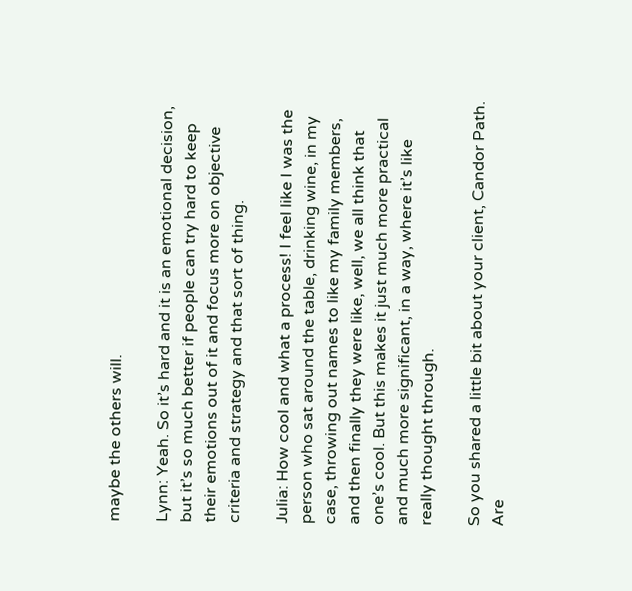maybe the others will.

Lynn: Yeah. So it’s hard and it is an emotional decision, but it’s so much better if people can try hard to keep their emotions out of it and focus more on objective criteria and strategy and that sort of thing.

Julia: How cool and what a process! I feel like I was the person who sat around the table, drinking wine, in my case, throwing out names to like my family members, and then finally they were like, well, we all think that one’s cool. But this makes it just much more practical and much more significant, in a way, where it’s like really thought through.

So you shared a little bit about your client, Candor Path. Are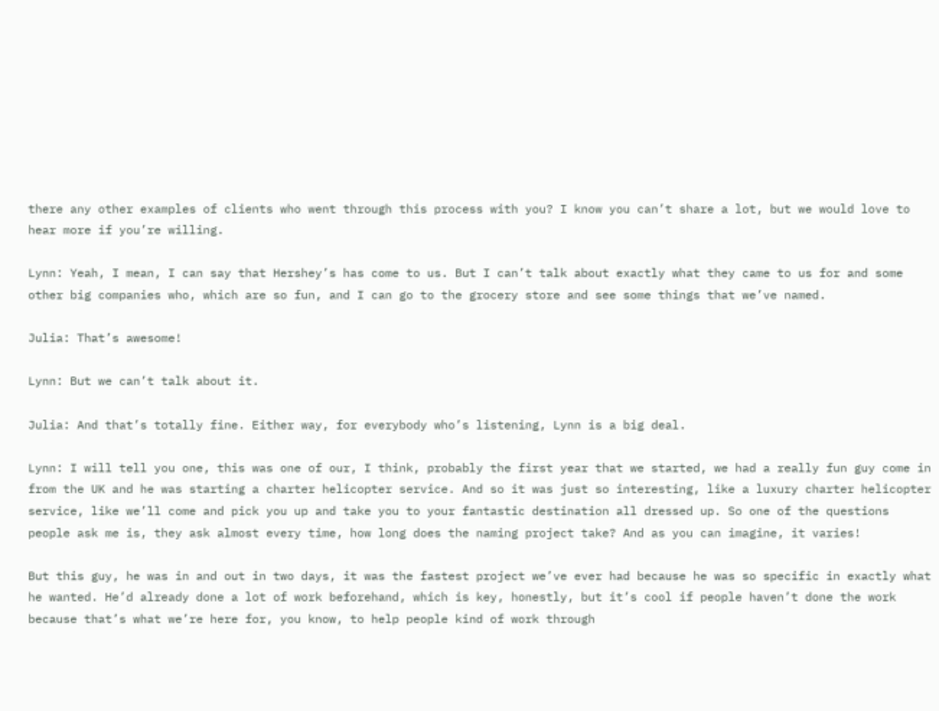there any other examples of clients who went through this process with you? I know you can’t share a lot, but we would love to hear more if you’re willing.

Lynn: Yeah, I mean, I can say that Hershey’s has come to us. But I can’t talk about exactly what they came to us for and some other big companies who, which are so fun, and I can go to the grocery store and see some things that we’ve named.

Julia: That’s awesome!

Lynn: But we can’t talk about it.

Julia: And that’s totally fine. Either way, for everybody who’s listening, Lynn is a big deal.

Lynn: I will tell you one, this was one of our, I think, probably the first year that we started, we had a really fun guy come in from the UK and he was starting a charter helicopter service. And so it was just so interesting, like a luxury charter helicopter service, like we’ll come and pick you up and take you to your fantastic destination all dressed up. So one of the questions people ask me is, they ask almost every time, how long does the naming project take? And as you can imagine, it varies!

But this guy, he was in and out in two days, it was the fastest project we’ve ever had because he was so specific in exactly what he wanted. He’d already done a lot of work beforehand, which is key, honestly, but it’s cool if people haven’t done the work because that’s what we’re here for, you know, to help people kind of work through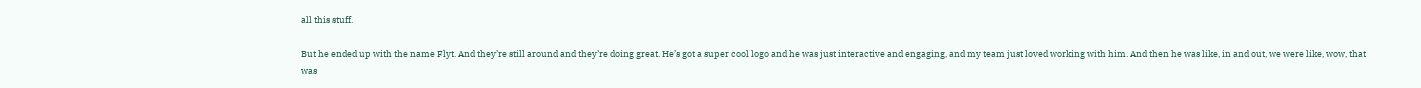all this stuff.

But he ended up with the name Flyt. And they’re still around and they’re doing great. He’s got a super cool logo and he was just interactive and engaging, and my team just loved working with him. And then he was like, in and out, we were like, wow, that was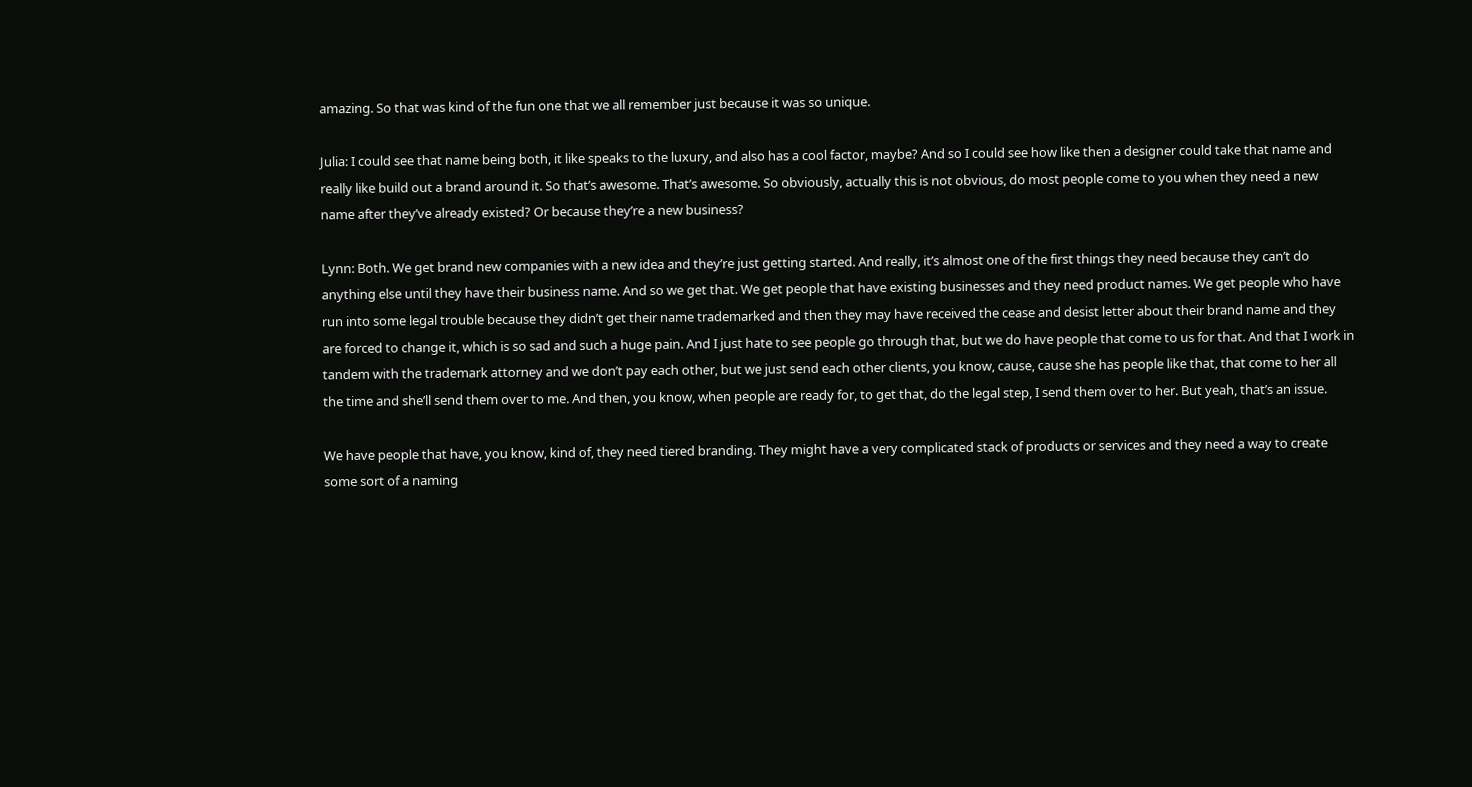amazing. So that was kind of the fun one that we all remember just because it was so unique.

Julia: I could see that name being both, it like speaks to the luxury, and also has a cool factor, maybe? And so I could see how like then a designer could take that name and really like build out a brand around it. So that’s awesome. That’s awesome. So obviously, actually this is not obvious, do most people come to you when they need a new name after they’ve already existed? Or because they’re a new business?

Lynn: Both. We get brand new companies with a new idea and they’re just getting started. And really, it’s almost one of the first things they need because they can’t do anything else until they have their business name. And so we get that. We get people that have existing businesses and they need product names. We get people who have run into some legal trouble because they didn’t get their name trademarked and then they may have received the cease and desist letter about their brand name and they are forced to change it, which is so sad and such a huge pain. And I just hate to see people go through that, but we do have people that come to us for that. And that I work in tandem with the trademark attorney and we don’t pay each other, but we just send each other clients, you know, cause, cause she has people like that, that come to her all the time and she’ll send them over to me. And then, you know, when people are ready for, to get that, do the legal step, I send them over to her. But yeah, that’s an issue.

We have people that have, you know, kind of, they need tiered branding. They might have a very complicated stack of products or services and they need a way to create some sort of a naming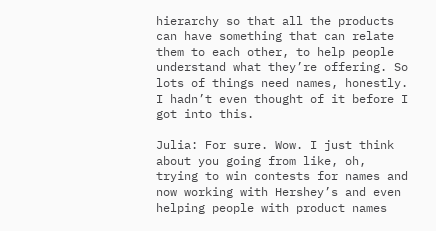hierarchy so that all the products can have something that can relate them to each other, to help people understand what they’re offering. So lots of things need names, honestly. I hadn’t even thought of it before I got into this.

Julia: For sure. Wow. I just think about you going from like, oh, trying to win contests for names and now working with Hershey’s and even helping people with product names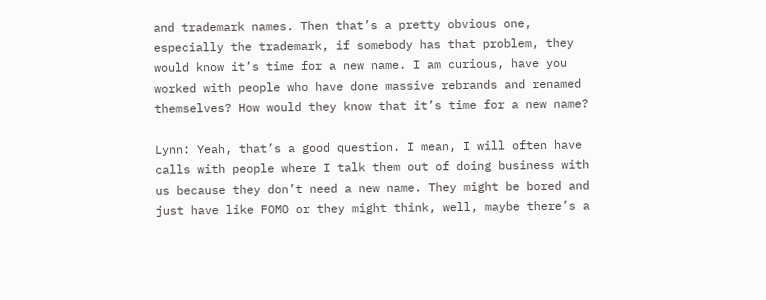and trademark names. Then that’s a pretty obvious one, especially the trademark, if somebody has that problem, they would know it’s time for a new name. I am curious, have you worked with people who have done massive rebrands and renamed themselves? How would they know that it’s time for a new name?

Lynn: Yeah, that’s a good question. I mean, I will often have calls with people where I talk them out of doing business with us because they don’t need a new name. They might be bored and just have like FOMO or they might think, well, maybe there’s a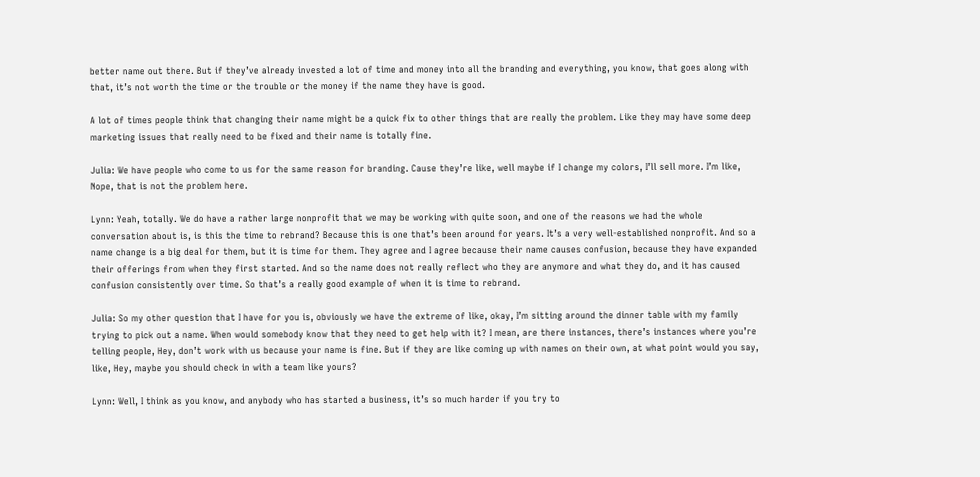better name out there. But if they’ve already invested a lot of time and money into all the branding and everything, you know, that goes along with that, it’s not worth the time or the trouble or the money if the name they have is good.

A lot of times people think that changing their name might be a quick fix to other things that are really the problem. Like they may have some deep marketing issues that really need to be fixed and their name is totally fine.

Julia: We have people who come to us for the same reason for branding. Cause they’re like, well maybe if I change my colors, I’ll sell more. I’m like, Nope, that is not the problem here.

Lynn: Yeah, totally. We do have a rather large nonprofit that we may be working with quite soon, and one of the reasons we had the whole conversation about is, is this the time to rebrand? Because this is one that’s been around for years. It’s a very well-established nonprofit. And so a name change is a big deal for them, but it is time for them. They agree and I agree because their name causes confusion, because they have expanded their offerings from when they first started. And so the name does not really reflect who they are anymore and what they do, and it has caused confusion consistently over time. So that’s a really good example of when it is time to rebrand.

Julia: So my other question that I have for you is, obviously we have the extreme of like, okay, I’m sitting around the dinner table with my family trying to pick out a name. When would somebody know that they need to get help with it? I mean, are there instances, there’s instances where you’re telling people, Hey, don’t work with us because your name is fine. But if they are like coming up with names on their own, at what point would you say, like, Hey, maybe you should check in with a team like yours?

Lynn: Well, I think as you know, and anybody who has started a business, it’s so much harder if you try to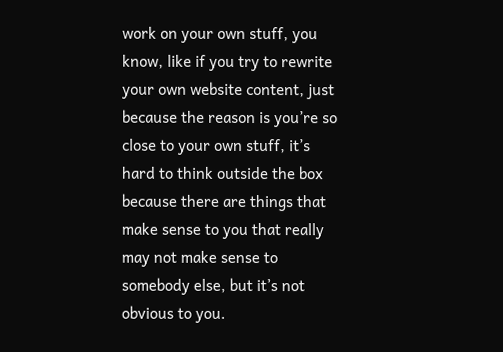work on your own stuff, you know, like if you try to rewrite your own website content, just because the reason is you’re so close to your own stuff, it’s hard to think outside the box because there are things that make sense to you that really may not make sense to somebody else, but it’s not obvious to you.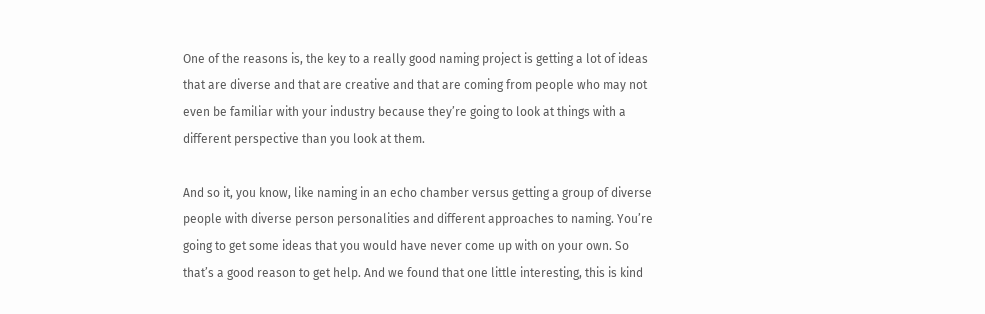One of the reasons is, the key to a really good naming project is getting a lot of ideas that are diverse and that are creative and that are coming from people who may not even be familiar with your industry because they’re going to look at things with a different perspective than you look at them.

And so it, you know, like naming in an echo chamber versus getting a group of diverse people with diverse person personalities and different approaches to naming. You’re going to get some ideas that you would have never come up with on your own. So that’s a good reason to get help. And we found that one little interesting, this is kind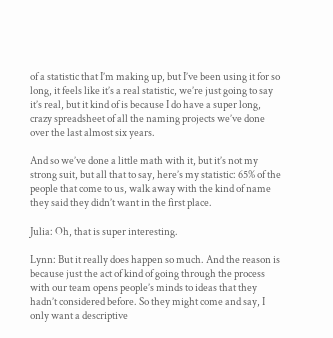of a statistic that I’m making up, but I’ve been using it for so long, it feels like it’s a real statistic, we’re just going to say it’s real, but it kind of is because I do have a super long, crazy spreadsheet of all the naming projects we’ve done over the last almost six years.

And so we’ve done a little math with it, but it’s not my strong suit, but all that to say, here’s my statistic: 65% of the people that come to us, walk away with the kind of name they said they didn’t want in the first place.

Julia: Oh, that is super interesting.

Lynn: But it really does happen so much. And the reason is because just the act of kind of going through the process with our team opens people’s minds to ideas that they hadn’t considered before. So they might come and say, I only want a descriptive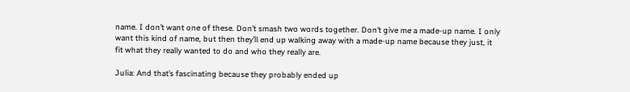name. I don’t want one of these. Don’t smash two words together. Don’t give me a made-up name. I only want this kind of name, but then they’ll end up walking away with a made-up name because they just, it fit what they really wanted to do and who they really are.

Julia: And that’s fascinating because they probably ended up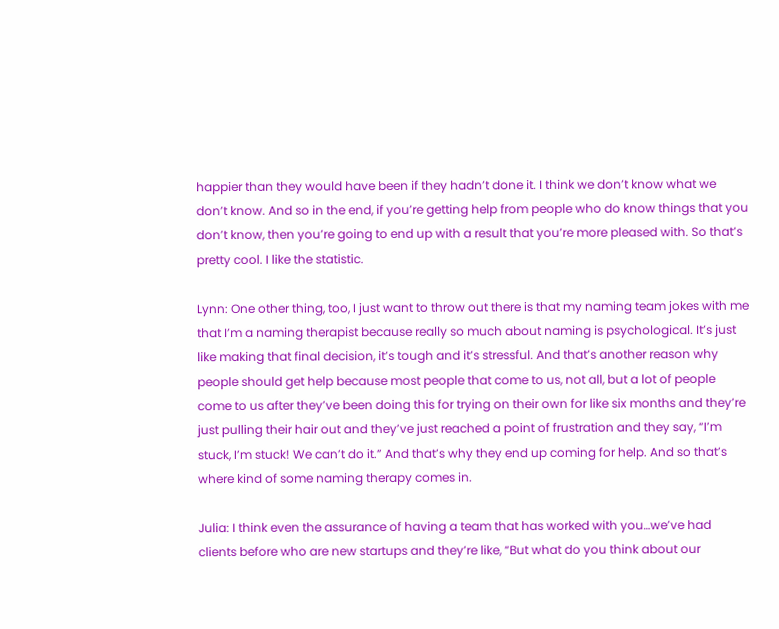happier than they would have been if they hadn’t done it. I think we don’t know what we don’t know. And so in the end, if you’re getting help from people who do know things that you don’t know, then you’re going to end up with a result that you’re more pleased with. So that’s pretty cool. I like the statistic.

Lynn: One other thing, too, I just want to throw out there is that my naming team jokes with me that I’m a naming therapist because really so much about naming is psychological. It’s just like making that final decision, it’s tough and it’s stressful. And that’s another reason why people should get help because most people that come to us, not all, but a lot of people come to us after they’ve been doing this for trying on their own for like six months and they’re just pulling their hair out and they’ve just reached a point of frustration and they say, “I’m stuck, I’m stuck! We can’t do it.” And that’s why they end up coming for help. And so that’s where kind of some naming therapy comes in.

Julia: I think even the assurance of having a team that has worked with you…we’ve had clients before who are new startups and they’re like, “But what do you think about our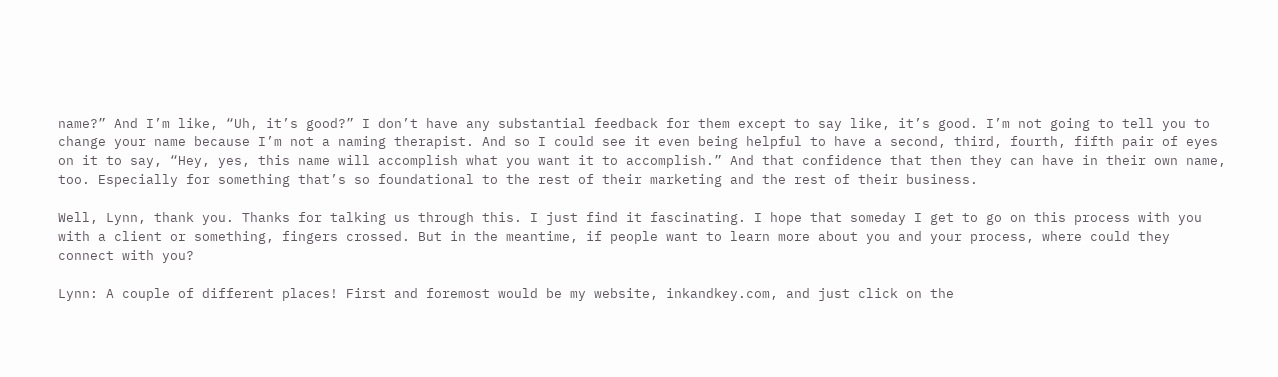name?” And I’m like, “Uh, it’s good?” I don’t have any substantial feedback for them except to say like, it’s good. I’m not going to tell you to change your name because I’m not a naming therapist. And so I could see it even being helpful to have a second, third, fourth, fifth pair of eyes on it to say, “Hey, yes, this name will accomplish what you want it to accomplish.” And that confidence that then they can have in their own name, too. Especially for something that’s so foundational to the rest of their marketing and the rest of their business.

Well, Lynn, thank you. Thanks for talking us through this. I just find it fascinating. I hope that someday I get to go on this process with you with a client or something, fingers crossed. But in the meantime, if people want to learn more about you and your process, where could they connect with you?

Lynn: A couple of different places! First and foremost would be my website, inkandkey.com, and just click on the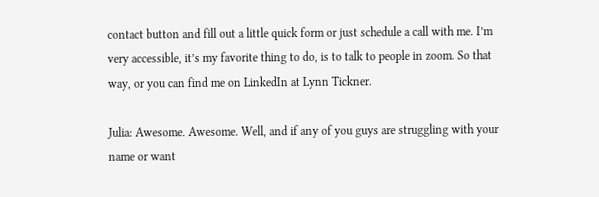contact button and fill out a little quick form or just schedule a call with me. I’m very accessible, it’s my favorite thing to do, is to talk to people in zoom. So that way, or you can find me on LinkedIn at Lynn Tickner.

Julia: Awesome. Awesome. Well, and if any of you guys are struggling with your name or want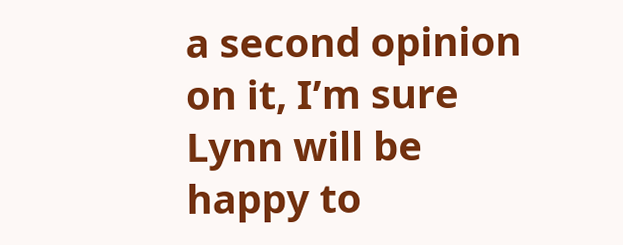a second opinion on it, I’m sure Lynn will be happy to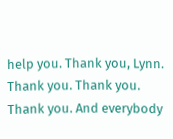help you. Thank you, Lynn. Thank you. Thank you. Thank you. And everybody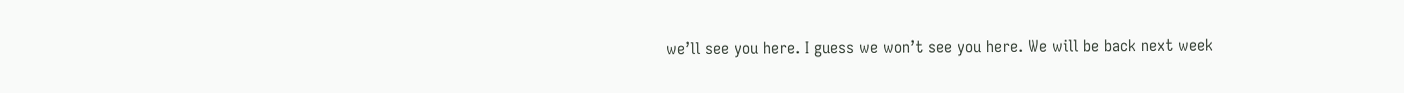we’ll see you here. I guess we won’t see you here. We will be back next week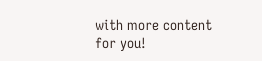with more content for you!